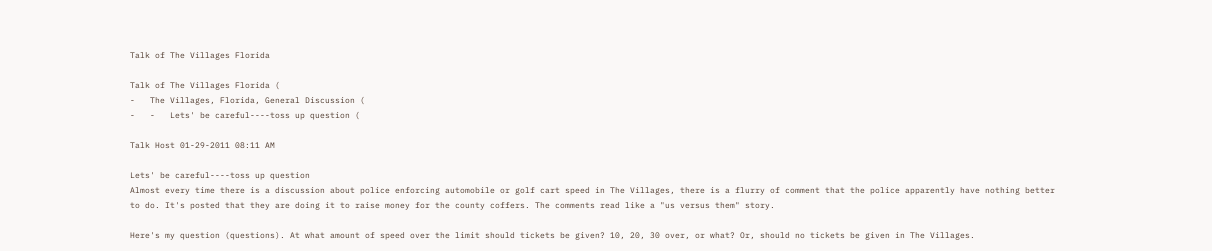Talk of The Villages Florida

Talk of The Villages Florida (
-   The Villages, Florida, General Discussion (
-   -   Lets' be careful----toss up question (

Talk Host 01-29-2011 08:11 AM

Lets' be careful----toss up question
Almost every time there is a discussion about police enforcing automobile or golf cart speed in The Villages, there is a flurry of comment that the police apparently have nothing better to do. It's posted that they are doing it to raise money for the county coffers. The comments read like a "us versus them" story.

Here's my question (questions). At what amount of speed over the limit should tickets be given? 10, 20, 30 over, or what? Or, should no tickets be given in The Villages.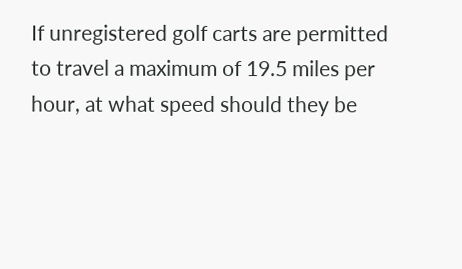If unregistered golf carts are permitted to travel a maximum of 19.5 miles per hour, at what speed should they be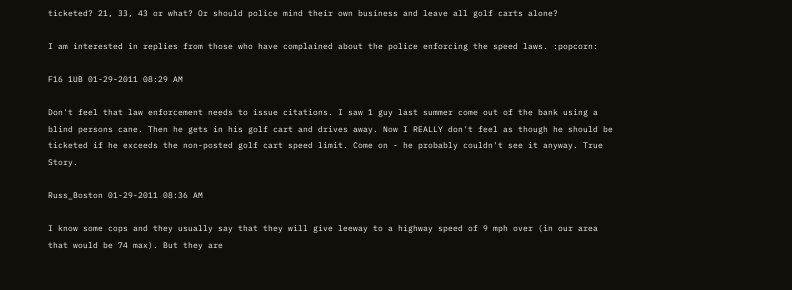ticketed? 21, 33, 43 or what? Or should police mind their own business and leave all golf carts alone?

I am interested in replies from those who have complained about the police enforcing the speed laws. :popcorn:

F16 1UB 01-29-2011 08:29 AM

Don't feel that law enforcement needs to issue citations. I saw 1 guy last summer come out of the bank using a blind persons cane. Then he gets in his golf cart and drives away. Now I REALLY don't feel as though he should be ticketed if he exceeds the non-posted golf cart speed limit. Come on - he probably couldn't see it anyway. True Story.

Russ_Boston 01-29-2011 08:36 AM

I know some cops and they usually say that they will give leeway to a highway speed of 9 mph over (in our area that would be 74 max). But they are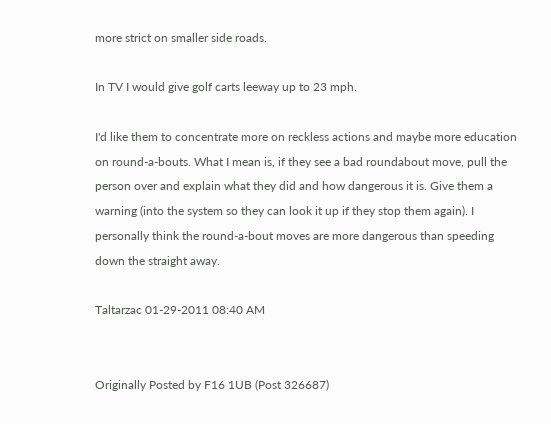more strict on smaller side roads.

In TV I would give golf carts leeway up to 23 mph.

I'd like them to concentrate more on reckless actions and maybe more education on round-a-bouts. What I mean is, if they see a bad roundabout move, pull the person over and explain what they did and how dangerous it is. Give them a warning (into the system so they can look it up if they stop them again). I personally think the round-a-bout moves are more dangerous than speeding down the straight away.

Taltarzac 01-29-2011 08:40 AM


Originally Posted by F16 1UB (Post 326687)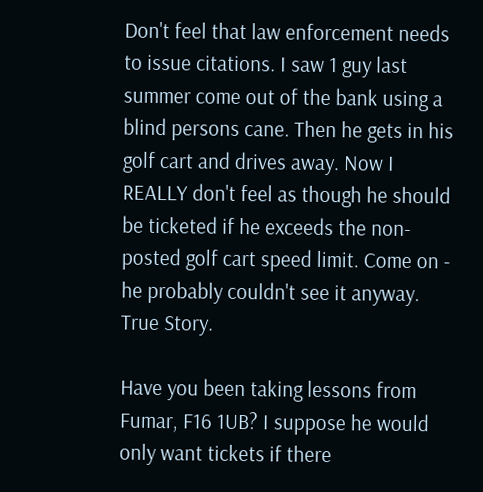Don't feel that law enforcement needs to issue citations. I saw 1 guy last summer come out of the bank using a blind persons cane. Then he gets in his golf cart and drives away. Now I REALLY don't feel as though he should be ticketed if he exceeds the non-posted golf cart speed limit. Come on - he probably couldn't see it anyway. True Story.

Have you been taking lessons from Fumar, F16 1UB? I suppose he would only want tickets if there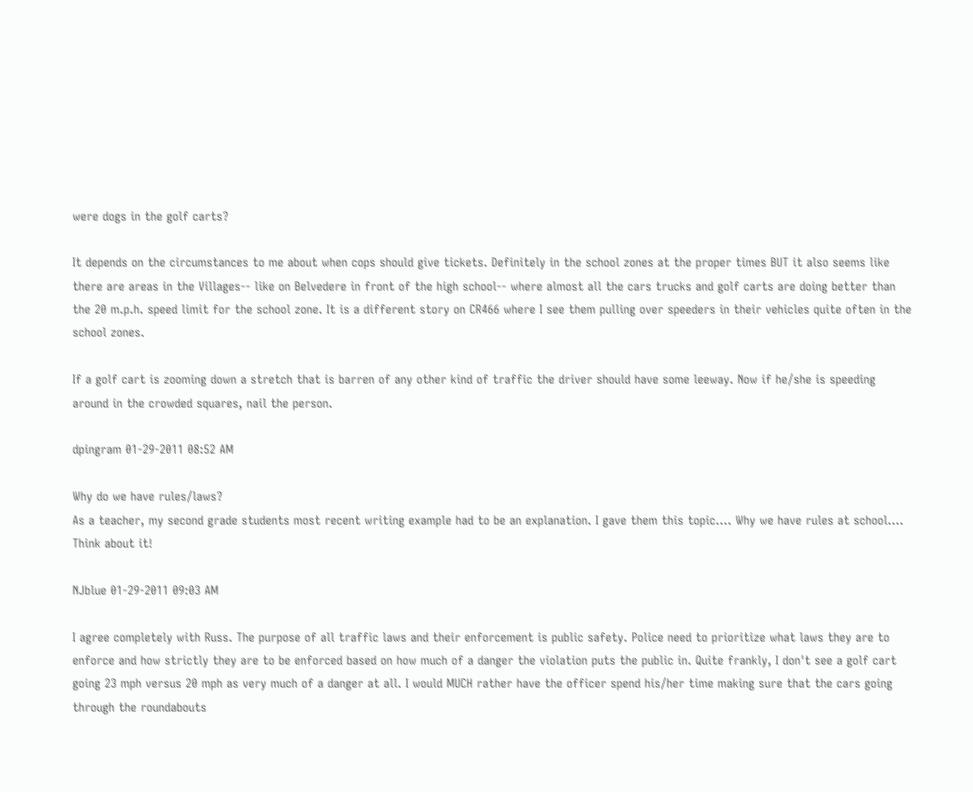were dogs in the golf carts?

It depends on the circumstances to me about when cops should give tickets. Definitely in the school zones at the proper times BUT it also seems like there are areas in the Villages-- like on Belvedere in front of the high school-- where almost all the cars trucks and golf carts are doing better than the 20 m.p.h. speed limit for the school zone. It is a different story on CR466 where I see them pulling over speeders in their vehicles quite often in the school zones.

If a golf cart is zooming down a stretch that is barren of any other kind of traffic the driver should have some leeway. Now if he/she is speeding around in the crowded squares, nail the person.

dpingram 01-29-2011 08:52 AM

Why do we have rules/laws?
As a teacher, my second grade students most recent writing example had to be an explanation. I gave them this topic.... Why we have rules at school....
Think about it!

NJblue 01-29-2011 09:03 AM

I agree completely with Russ. The purpose of all traffic laws and their enforcement is public safety. Police need to prioritize what laws they are to enforce and how strictly they are to be enforced based on how much of a danger the violation puts the public in. Quite frankly, I don't see a golf cart going 23 mph versus 20 mph as very much of a danger at all. I would MUCH rather have the officer spend his/her time making sure that the cars going through the roundabouts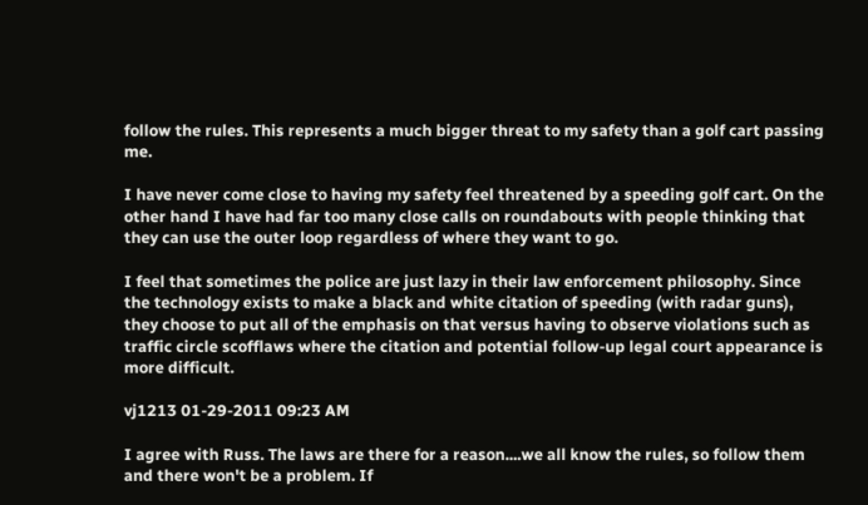follow the rules. This represents a much bigger threat to my safety than a golf cart passing me.

I have never come close to having my safety feel threatened by a speeding golf cart. On the other hand I have had far too many close calls on roundabouts with people thinking that they can use the outer loop regardless of where they want to go.

I feel that sometimes the police are just lazy in their law enforcement philosophy. Since the technology exists to make a black and white citation of speeding (with radar guns), they choose to put all of the emphasis on that versus having to observe violations such as traffic circle scofflaws where the citation and potential follow-up legal court appearance is more difficult.

vj1213 01-29-2011 09:23 AM

I agree with Russ. The laws are there for a reason....we all know the rules, so follow them and there won't be a problem. If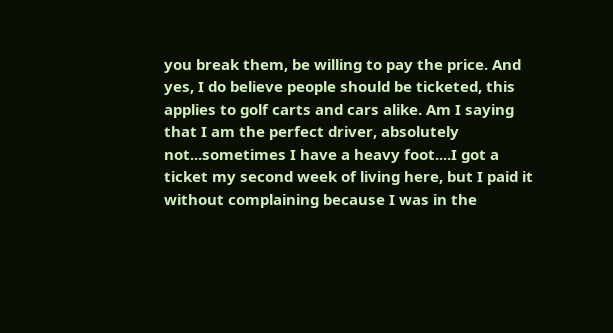you break them, be willing to pay the price. And yes, I do believe people should be ticketed, this applies to golf carts and cars alike. Am I saying that I am the perfect driver, absolutely not...sometimes I have a heavy foot....I got a ticket my second week of living here, but I paid it without complaining because I was in the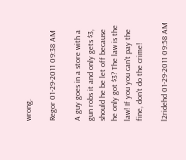wrong.

Regor 01-29-2011 09:38 AM

A guy goes in a store with a gun robs it and only gets $3, should he be let off because he only got $3? The law is the law! If you you can't pay the fine, don't do the crime!

l2ridehd 01-29-2011 09:58 AM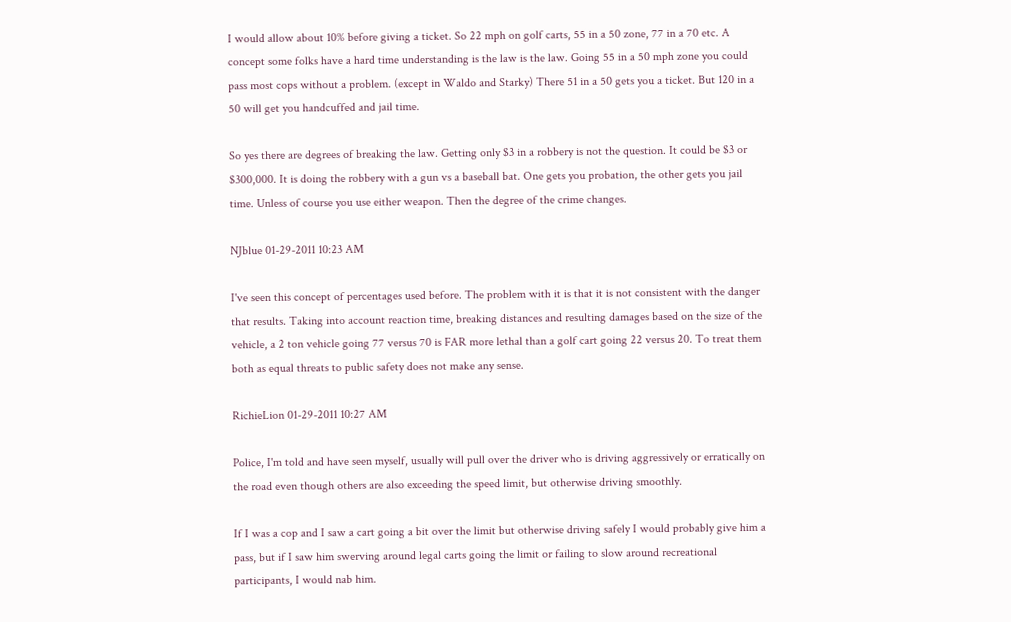I would allow about 10% before giving a ticket. So 22 mph on golf carts, 55 in a 50 zone, 77 in a 70 etc. A concept some folks have a hard time understanding is the law is the law. Going 55 in a 50 mph zone you could pass most cops without a problem. (except in Waldo and Starky) There 51 in a 50 gets you a ticket. But 120 in a 50 will get you handcuffed and jail time.

So yes there are degrees of breaking the law. Getting only $3 in a robbery is not the question. It could be $3 or $300,000. It is doing the robbery with a gun vs a baseball bat. One gets you probation, the other gets you jail time. Unless of course you use either weapon. Then the degree of the crime changes.

NJblue 01-29-2011 10:23 AM

I've seen this concept of percentages used before. The problem with it is that it is not consistent with the danger that results. Taking into account reaction time, breaking distances and resulting damages based on the size of the vehicle, a 2 ton vehicle going 77 versus 70 is FAR more lethal than a golf cart going 22 versus 20. To treat them both as equal threats to public safety does not make any sense.

RichieLion 01-29-2011 10:27 AM

Police, I'm told and have seen myself, usually will pull over the driver who is driving aggressively or erratically on the road even though others are also exceeding the speed limit, but otherwise driving smoothly.

If I was a cop and I saw a cart going a bit over the limit but otherwise driving safely I would probably give him a pass, but if I saw him swerving around legal carts going the limit or failing to slow around recreational participants, I would nab him.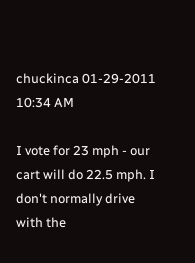chuckinca 01-29-2011 10:34 AM

I vote for 23 mph - our cart will do 22.5 mph. I don't normally drive with the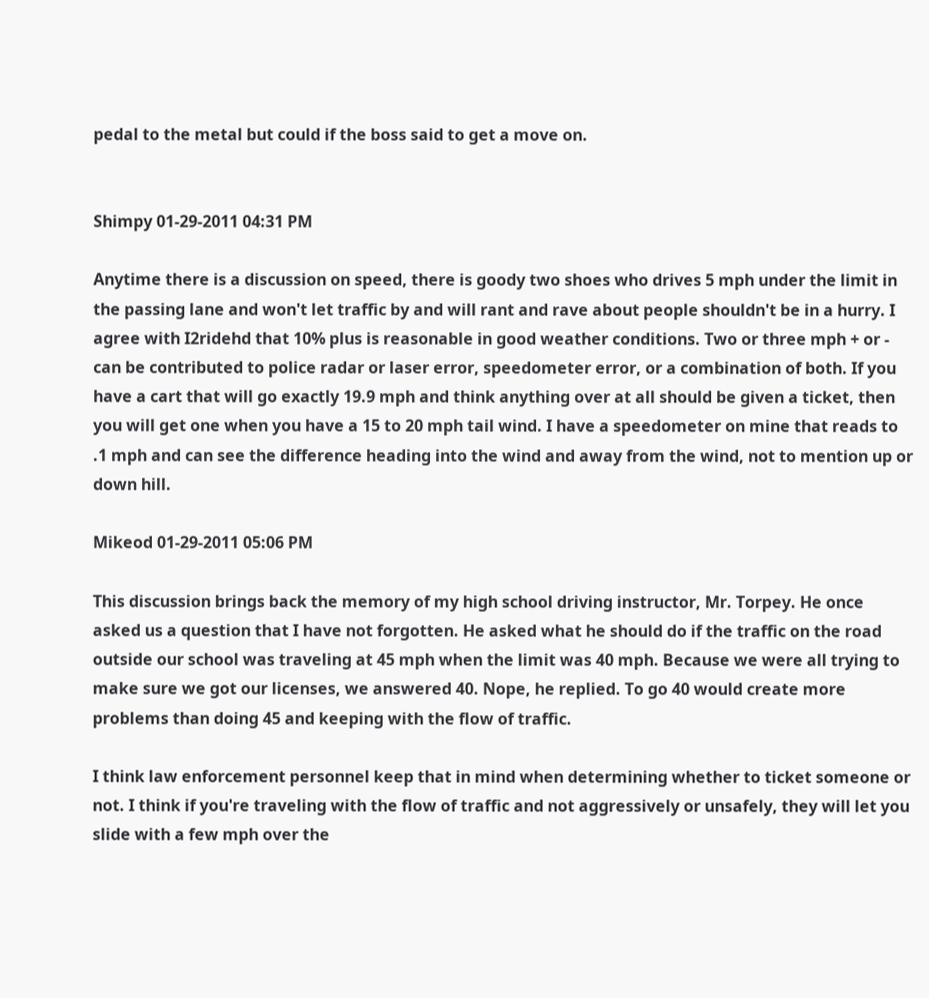pedal to the metal but could if the boss said to get a move on.


Shimpy 01-29-2011 04:31 PM

Anytime there is a discussion on speed, there is goody two shoes who drives 5 mph under the limit in the passing lane and won't let traffic by and will rant and rave about people shouldn't be in a hurry. I agree with I2ridehd that 10% plus is reasonable in good weather conditions. Two or three mph + or - can be contributed to police radar or laser error, speedometer error, or a combination of both. If you have a cart that will go exactly 19.9 mph and think anything over at all should be given a ticket, then you will get one when you have a 15 to 20 mph tail wind. I have a speedometer on mine that reads to .1 mph and can see the difference heading into the wind and away from the wind, not to mention up or down hill.

Mikeod 01-29-2011 05:06 PM

This discussion brings back the memory of my high school driving instructor, Mr. Torpey. He once asked us a question that I have not forgotten. He asked what he should do if the traffic on the road outside our school was traveling at 45 mph when the limit was 40 mph. Because we were all trying to make sure we got our licenses, we answered 40. Nope, he replied. To go 40 would create more problems than doing 45 and keeping with the flow of traffic.

I think law enforcement personnel keep that in mind when determining whether to ticket someone or not. I think if you're traveling with the flow of traffic and not aggressively or unsafely, they will let you slide with a few mph over the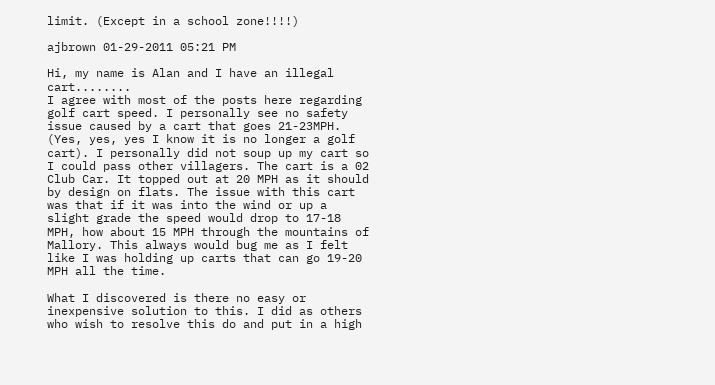limit. (Except in a school zone!!!!)

ajbrown 01-29-2011 05:21 PM

Hi, my name is Alan and I have an illegal cart........
I agree with most of the posts here regarding golf cart speed. I personally see no safety issue caused by a cart that goes 21-23MPH. (Yes, yes, yes I know it is no longer a golf cart). I personally did not soup up my cart so I could pass other villagers. The cart is a 02 Club Car. It topped out at 20 MPH as it should by design on flats. The issue with this cart was that if it was into the wind or up a slight grade the speed would drop to 17-18 MPH, how about 15 MPH through the mountains of Mallory. This always would bug me as I felt like I was holding up carts that can go 19-20 MPH all the time.

What I discovered is there no easy or inexpensive solution to this. I did as others who wish to resolve this do and put in a high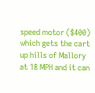speed motor ($400) which gets the cart up hills of Mallory at 18 MPH and it can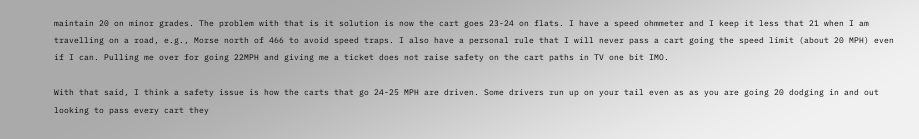maintain 20 on minor grades. The problem with that is it solution is now the cart goes 23-24 on flats. I have a speed ohmmeter and I keep it less that 21 when I am travelling on a road, e.g., Morse north of 466 to avoid speed traps. I also have a personal rule that I will never pass a cart going the speed limit (about 20 MPH) even if I can. Pulling me over for going 22MPH and giving me a ticket does not raise safety on the cart paths in TV one bit IMO.

With that said, I think a safety issue is how the carts that go 24-25 MPH are driven. Some drivers run up on your tail even as as you are going 20 dodging in and out looking to pass every cart they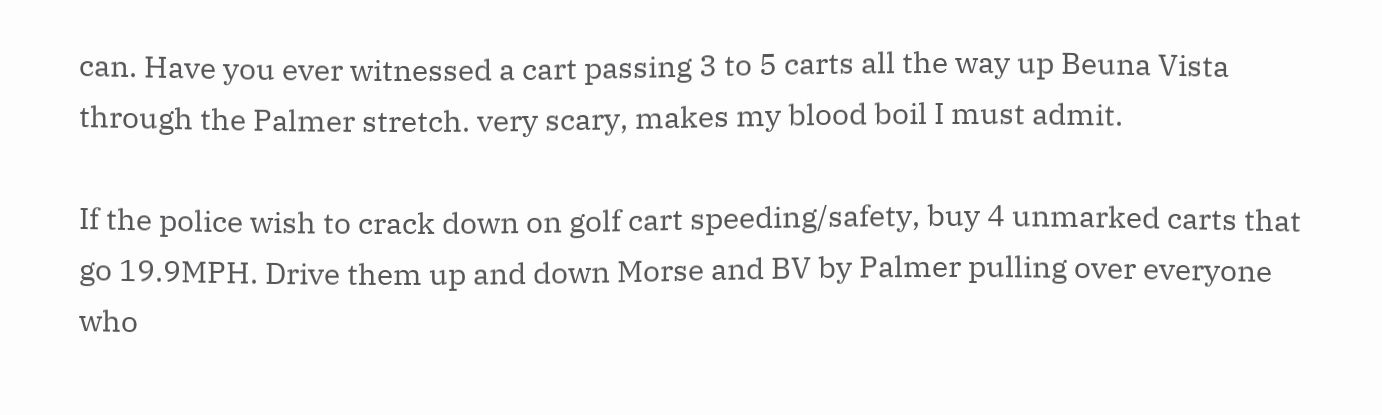can. Have you ever witnessed a cart passing 3 to 5 carts all the way up Beuna Vista through the Palmer stretch. very scary, makes my blood boil I must admit.

If the police wish to crack down on golf cart speeding/safety, buy 4 unmarked carts that go 19.9MPH. Drive them up and down Morse and BV by Palmer pulling over everyone who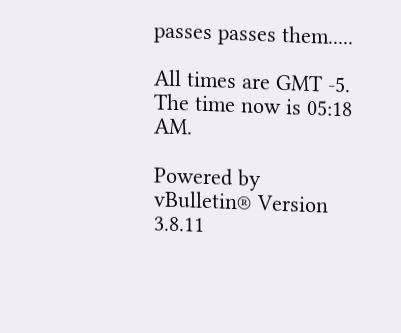passes passes them.....

All times are GMT -5. The time now is 05:18 AM.

Powered by vBulletin® Version 3.8.11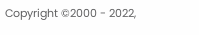Copyright ©2000 - 2022,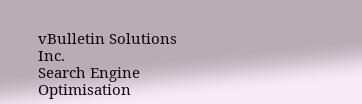vBulletin Solutions Inc.
Search Engine Optimisation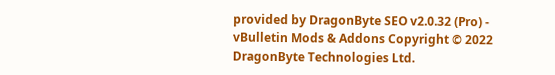provided by DragonByte SEO v2.0.32 (Pro) - vBulletin Mods & Addons Copyright © 2022 DragonByte Technologies Ltd.